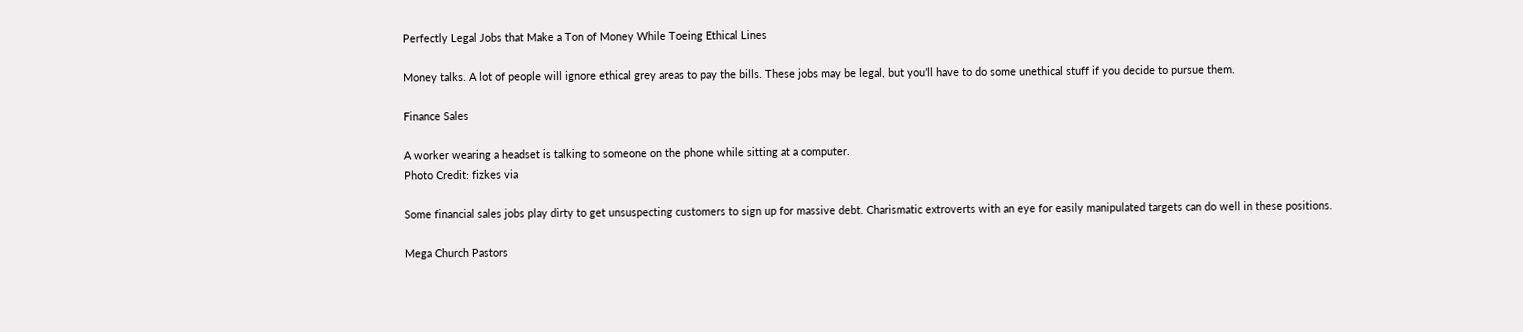Perfectly Legal Jobs that Make a Ton of Money While Toeing Ethical Lines

Money talks. A lot of people will ignore ethical grey areas to pay the bills. These jobs may be legal, but you’ll have to do some unethical stuff if you decide to pursue them.

Finance Sales

A worker wearing a headset is talking to someone on the phone while sitting at a computer.
Photo Credit: fizkes via

Some financial sales jobs play dirty to get unsuspecting customers to sign up for massive debt. Charismatic extroverts with an eye for easily manipulated targets can do well in these positions.

Mega Church Pastors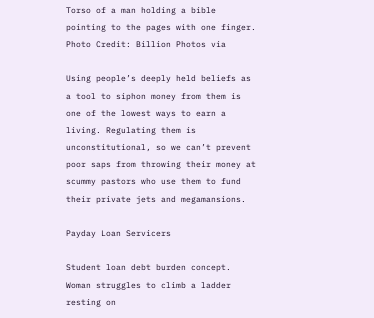Torso of a man holding a bible pointing to the pages with one finger.
Photo Credit: Billion Photos via

Using people’s deeply held beliefs as a tool to siphon money from them is one of the lowest ways to earn a living. Regulating them is unconstitutional, so we can’t prevent poor saps from throwing their money at scummy pastors who use them to fund their private jets and megamansions.

Payday Loan Servicers

Student loan debt burden concept. Woman struggles to climb a ladder resting on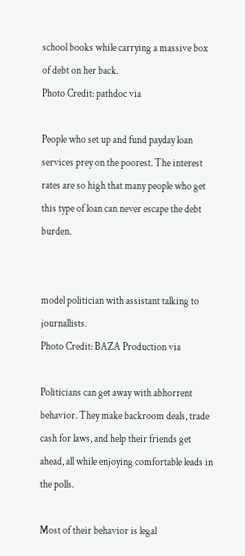school books while carrying a massive box of debt on her back.
Photo Credit: pathdoc via

People who set up and fund payday loan services prey on the poorest. The interest rates are so high that many people who get this type of loan can never escape the debt burden.


model politician with assistant talking to journallists.
Photo Credit: BAZA Production via

Politicians can get away with abhorrent behavior. They make backroom deals, trade cash for laws, and help their friends get ahead, all while enjoying comfortable leads in the polls.

Most of their behavior is legal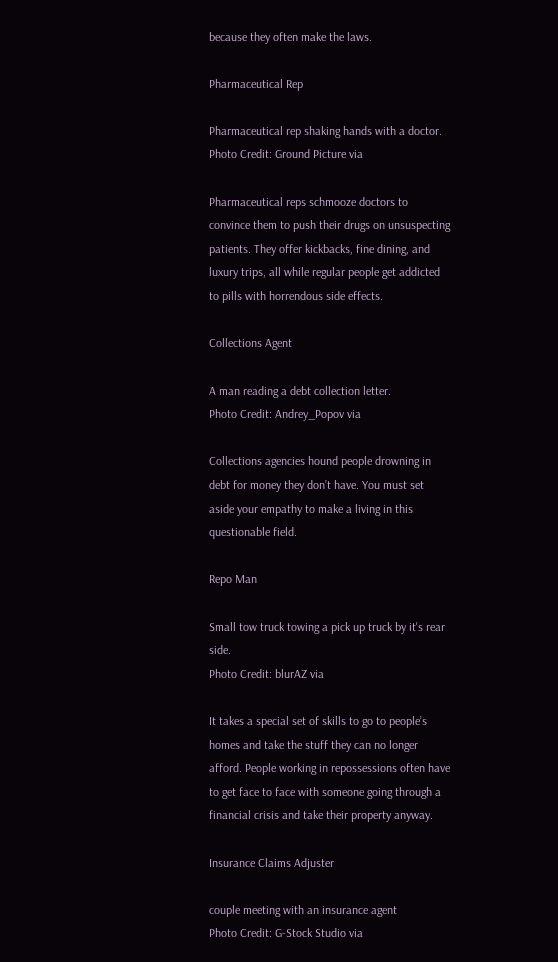because they often make the laws.

Pharmaceutical Rep

Pharmaceutical rep shaking hands with a doctor.
Photo Credit: Ground Picture via

Pharmaceutical reps schmooze doctors to convince them to push their drugs on unsuspecting patients. They offer kickbacks, fine dining, and luxury trips, all while regular people get addicted to pills with horrendous side effects.

Collections Agent

A man reading a debt collection letter.
Photo Credit: Andrey_Popov via

Collections agencies hound people drowning in debt for money they don’t have. You must set aside your empathy to make a living in this questionable field.

Repo Man

Small tow truck towing a pick up truck by it's rear side.
Photo Credit: blurAZ via

It takes a special set of skills to go to people’s homes and take the stuff they can no longer afford. People working in repossessions often have to get face to face with someone going through a financial crisis and take their property anyway.

Insurance Claims Adjuster

couple meeting with an insurance agent
Photo Credit: G-Stock Studio via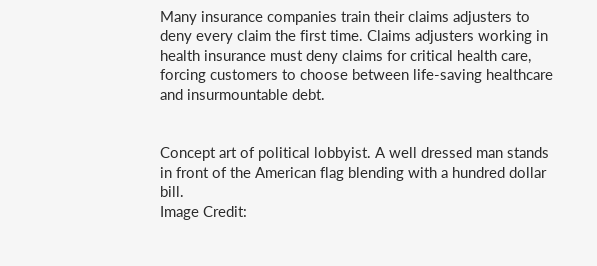Many insurance companies train their claims adjusters to deny every claim the first time. Claims adjusters working in health insurance must deny claims for critical health care, forcing customers to choose between life-saving healthcare and insurmountable debt.


Concept art of political lobbyist. A well dressed man stands in front of the American flag blending with a hundred dollar bill.
Image Credit: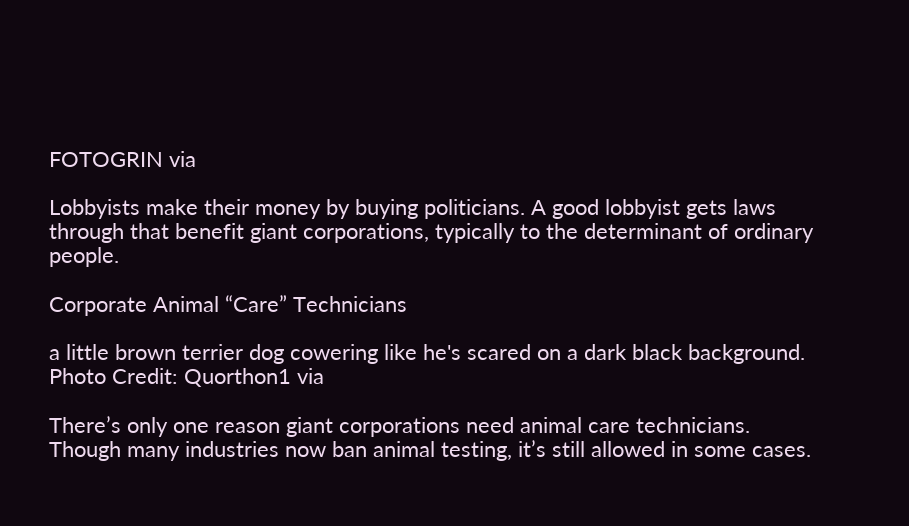FOTOGRIN via

Lobbyists make their money by buying politicians. A good lobbyist gets laws through that benefit giant corporations, typically to the determinant of ordinary people.

Corporate Animal “Care” Technicians

a little brown terrier dog cowering like he's scared on a dark black background.
Photo Credit: Quorthon1 via

There’s only one reason giant corporations need animal care technicians. Though many industries now ban animal testing, it’s still allowed in some cases.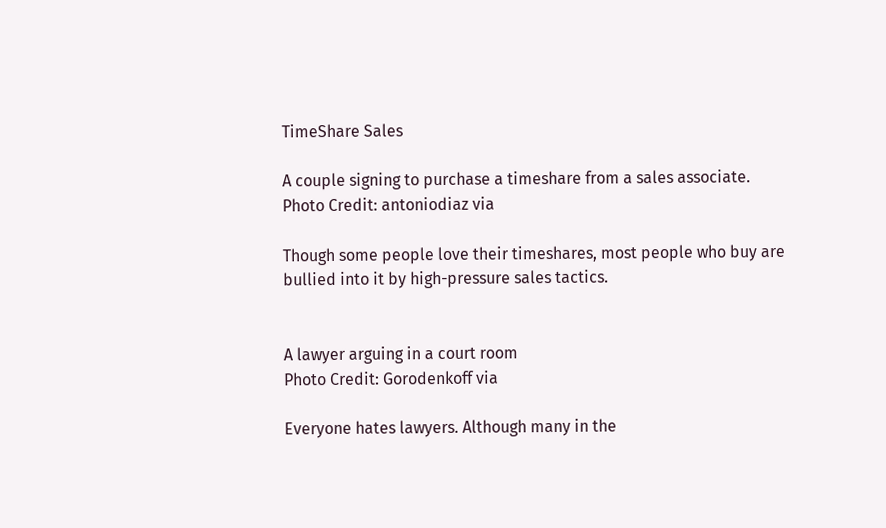TimeShare Sales

A couple signing to purchase a timeshare from a sales associate.
Photo Credit: antoniodiaz via

Though some people love their timeshares, most people who buy are bullied into it by high-pressure sales tactics.


A lawyer arguing in a court room
Photo Credit: Gorodenkoff via

Everyone hates lawyers. Although many in the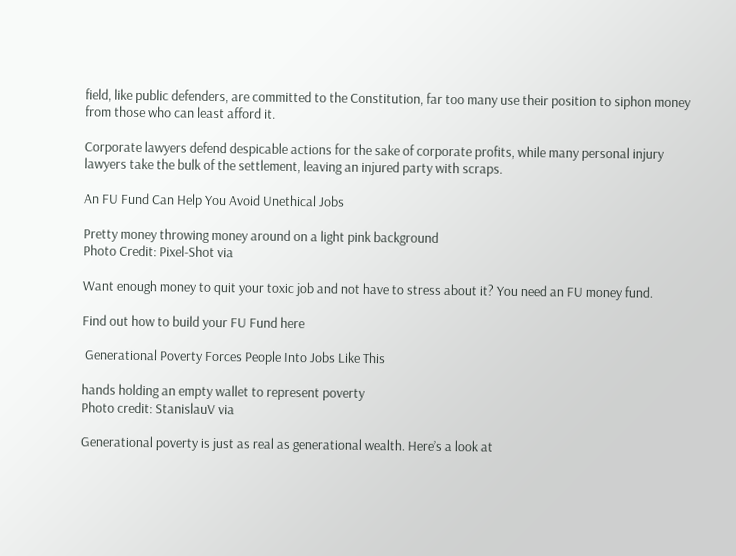field, like public defenders, are committed to the Constitution, far too many use their position to siphon money from those who can least afford it.

Corporate lawyers defend despicable actions for the sake of corporate profits, while many personal injury lawyers take the bulk of the settlement, leaving an injured party with scraps.

An FU Fund Can Help You Avoid Unethical Jobs

Pretty money throwing money around on a light pink background
Photo Credit: Pixel-Shot via

Want enough money to quit your toxic job and not have to stress about it? You need an FU money fund.

Find out how to build your FU Fund here

 Generational Poverty Forces People Into Jobs Like This

hands holding an empty wallet to represent poverty
Photo credit: StanislauV via

Generational poverty is just as real as generational wealth. Here’s a look at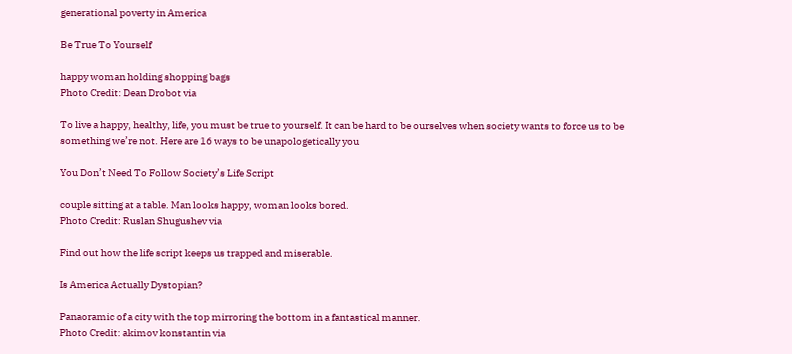generational poverty in America

Be True To Yourself

happy woman holding shopping bags
Photo Credit: Dean Drobot via

To live a happy, healthy, life, you must be true to yourself. It can be hard to be ourselves when society wants to force us to be something we’re not. Here are 16 ways to be unapologetically you

You Don’t Need To Follow Society’s Life Script

couple sitting at a table. Man looks happy, woman looks bored.
Photo Credit: Ruslan Shugushev via

Find out how the life script keeps us trapped and miserable.

Is America Actually Dystopian?

Panaoramic of a city with the top mirroring the bottom in a fantastical manner.
Photo Credit: akimov konstantin via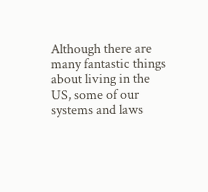Although there are many fantastic things about living in the US, some of our systems and laws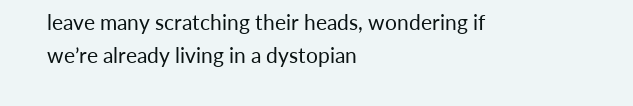leave many scratching their heads, wondering if we’re already living in a dystopian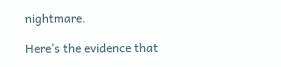nightmare.

Here’s the evidence that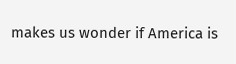makes us wonder if America is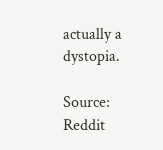actually a dystopia.

Source: Reddit